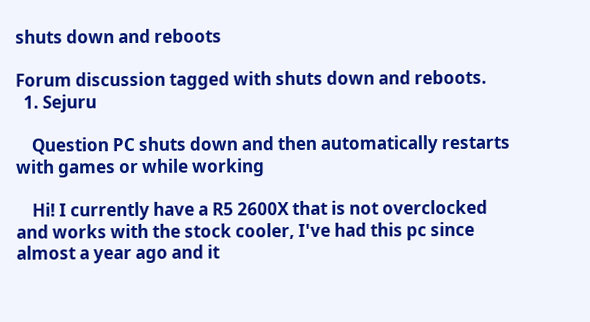shuts down and reboots

Forum discussion tagged with shuts down and reboots.
  1. Sejuru

    Question PC shuts down and then automatically restarts with games or while working

    Hi! I currently have a R5 2600X that is not overclocked and works with the stock cooler, I've had this pc since almost a year ago and it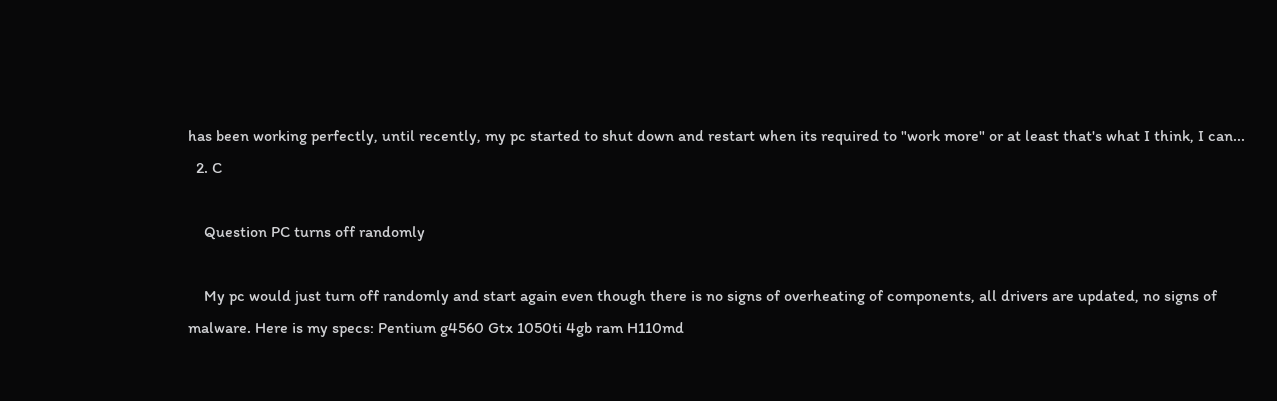has been working perfectly, until recently, my pc started to shut down and restart when its required to "work more" or at least that's what I think, I can...
  2. C

    Question PC turns off randomly

    My pc would just turn off randomly and start again even though there is no signs of overheating of components, all drivers are updated, no signs of malware. Here is my specs: Pentium g4560 Gtx 1050ti 4gb ram H110md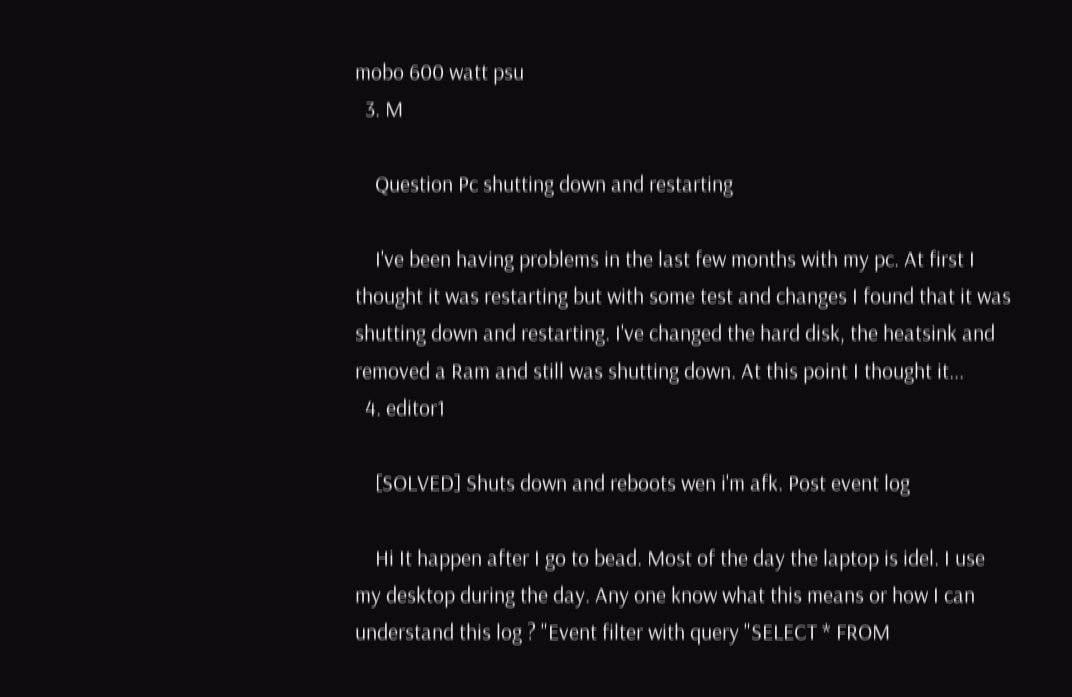mobo 600 watt psu
  3. M

    Question Pc shutting down and restarting

    I've been having problems in the last few months with my pc. At first I thought it was restarting but with some test and changes I found that it was shutting down and restarting. I've changed the hard disk, the heatsink and removed a Ram and still was shutting down. At this point I thought it...
  4. editor1

    [SOLVED] Shuts down and reboots wen i'm afk. Post event log

    Hi It happen after I go to bead. Most of the day the laptop is idel. I use my desktop during the day. Any one know what this means or how I can understand this log ? "Event filter with query "SELECT * FROM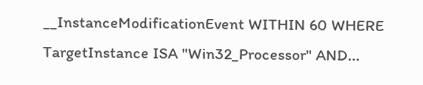__InstanceModificationEvent WITHIN 60 WHERE TargetInstance ISA "Win32_Processor" AND...